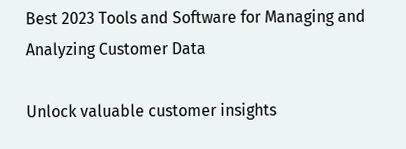Best 2023 Tools and Software for Managing and Analyzing Customer Data

Unlock valuable customer insights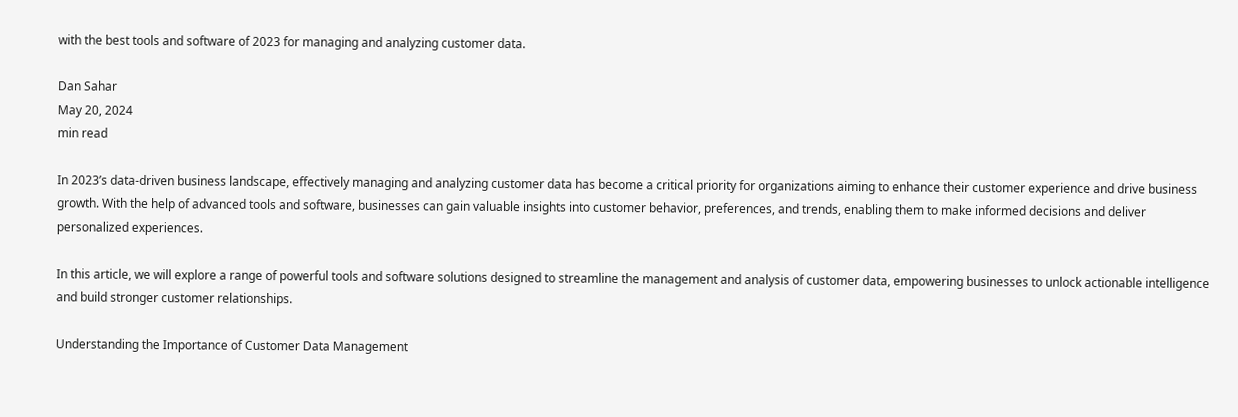with the best tools and software of 2023 for managing and analyzing customer data.

Dan Sahar
May 20, 2024
min read

In 2023’s data-driven business landscape, effectively managing and analyzing customer data has become a critical priority for organizations aiming to enhance their customer experience and drive business growth. With the help of advanced tools and software, businesses can gain valuable insights into customer behavior, preferences, and trends, enabling them to make informed decisions and deliver personalized experiences.

In this article, we will explore a range of powerful tools and software solutions designed to streamline the management and analysis of customer data, empowering businesses to unlock actionable intelligence and build stronger customer relationships.

Understanding the Importance of Customer Data Management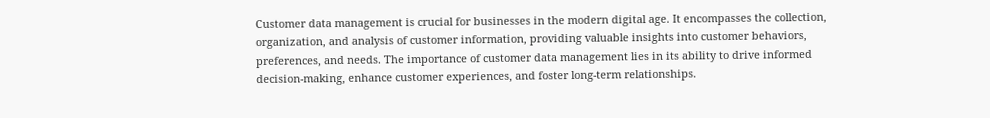Customer data management is crucial for businesses in the modern digital age. It encompasses the collection, organization, and analysis of customer information, providing valuable insights into customer behaviors, preferences, and needs. The importance of customer data management lies in its ability to drive informed decision-making, enhance customer experiences, and foster long-term relationships.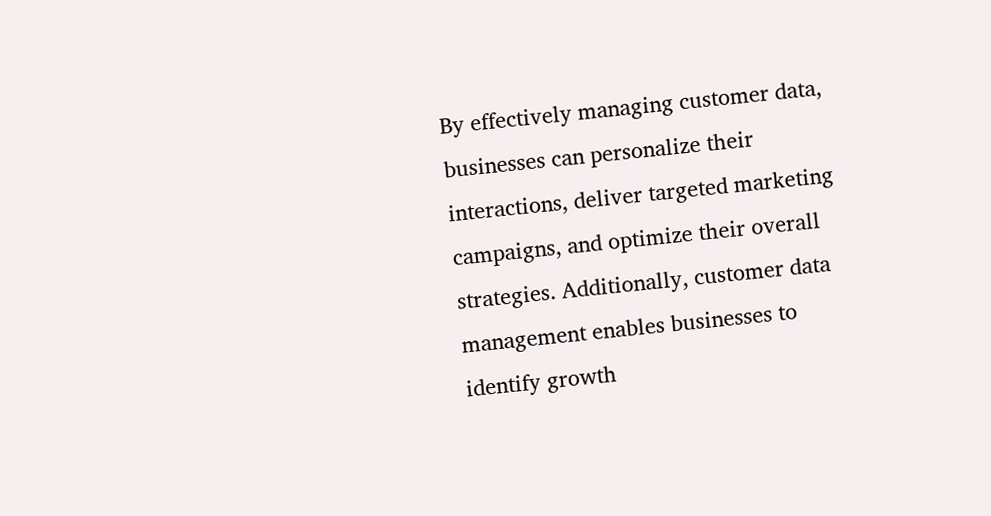By effectively managing customer data, businesses can personalize their interactions, deliver targeted marketing campaigns, and optimize their overall strategies. Additionally, customer data management enables businesses to identify growth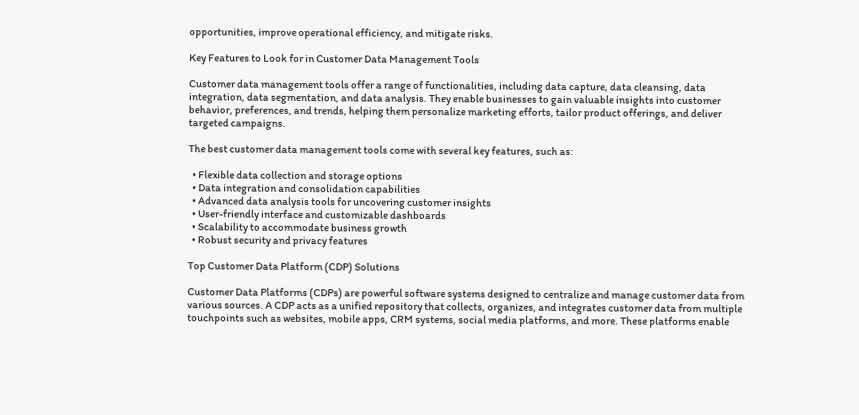opportunities, improve operational efficiency, and mitigate risks.

Key Features to Look for in Customer Data Management Tools

Customer data management tools offer a range of functionalities, including data capture, data cleansing, data integration, data segmentation, and data analysis. They enable businesses to gain valuable insights into customer behavior, preferences, and trends, helping them personalize marketing efforts, tailor product offerings, and deliver targeted campaigns.

The best customer data management tools come with several key features, such as:

  • Flexible data collection and storage options
  • Data integration and consolidation capabilities
  • Advanced data analysis tools for uncovering customer insights
  • User-friendly interface and customizable dashboards
  • Scalability to accommodate business growth
  • Robust security and privacy features

Top Customer Data Platform (CDP) Solutions

Customer Data Platforms (CDPs) are powerful software systems designed to centralize and manage customer data from various sources. A CDP acts as a unified repository that collects, organizes, and integrates customer data from multiple touchpoints such as websites, mobile apps, CRM systems, social media platforms, and more. These platforms enable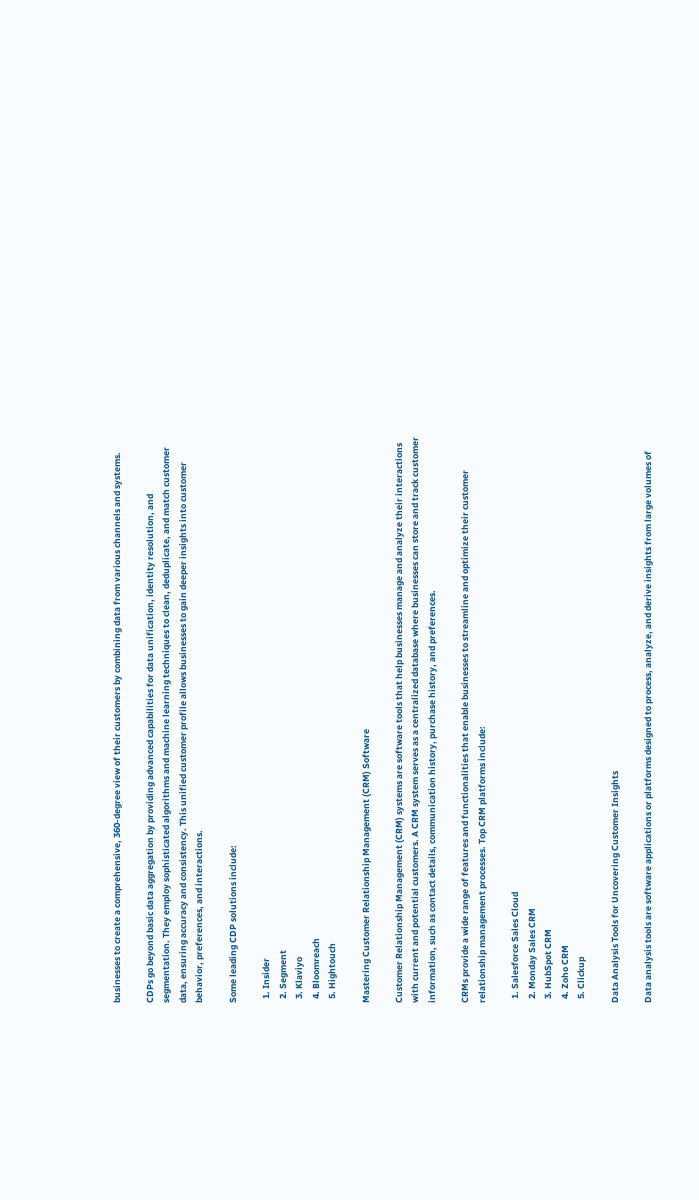businesses to create a comprehensive, 360-degree view of their customers by combining data from various channels and systems.

CDPs go beyond basic data aggregation by providing advanced capabilities for data unification, identity resolution, and segmentation. They employ sophisticated algorithms and machine learning techniques to clean, deduplicate, and match customer data, ensuring accuracy and consistency. This unified customer profile allows businesses to gain deeper insights into customer behavior, preferences, and interactions.

Some leading CDP solutions include:

  1. Insider
  2. Segment
  3. Klaviyo
  4. Bloomreach
  5. Hightouch

Mastering Customer Relationship Management (CRM) Software

Customer Relationship Management (CRM) systems are software tools that help businesses manage and analyze their interactions with current and potential customers. A CRM system serves as a centralized database where businesses can store and track customer information, such as contact details, communication history, purchase history, and preferences.

CRMs provide a wide range of features and functionalities that enable businesses to streamline and optimize their customer relationship management processes. Top CRM platforms include:

  1. Salesforce Sales Cloud
  2. Monday Sales CRM
  3. HubSpot CRM
  4. Zoho CRM
  5. Clickup

Data Analysis Tools for Uncovering Customer Insights

Data analysis tools are software applications or platforms designed to process, analyze, and derive insights from large volumes of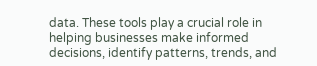data. These tools play a crucial role in helping businesses make informed decisions, identify patterns, trends, and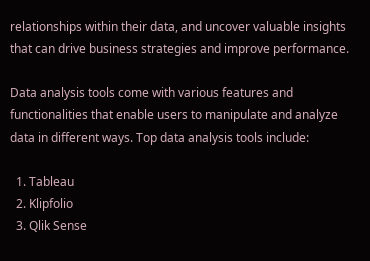relationships within their data, and uncover valuable insights that can drive business strategies and improve performance.

Data analysis tools come with various features and functionalities that enable users to manipulate and analyze data in different ways. Top data analysis tools include:

  1. Tableau
  2. Klipfolio
  3. Qlik Sense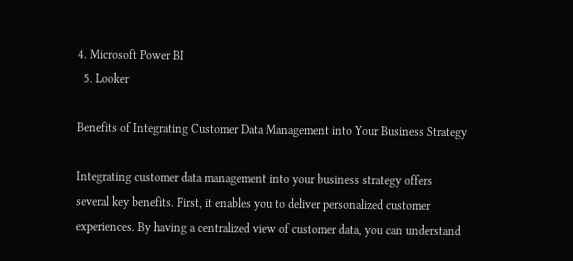4. Microsoft Power BI
  5. Looker

Benefits of Integrating Customer Data Management into Your Business Strategy

Integrating customer data management into your business strategy offers several key benefits. First, it enables you to deliver personalized customer experiences. By having a centralized view of customer data, you can understand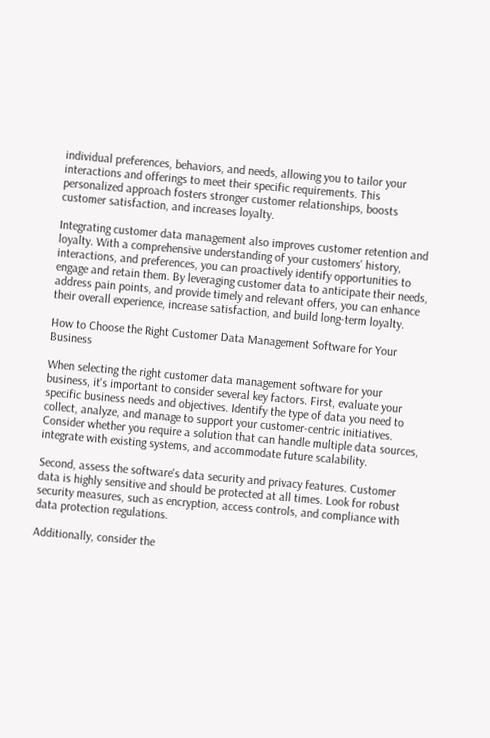individual preferences, behaviors, and needs, allowing you to tailor your interactions and offerings to meet their specific requirements. This personalized approach fosters stronger customer relationships, boosts customer satisfaction, and increases loyalty.

Integrating customer data management also improves customer retention and loyalty. With a comprehensive understanding of your customers' history, interactions, and preferences, you can proactively identify opportunities to engage and retain them. By leveraging customer data to anticipate their needs, address pain points, and provide timely and relevant offers, you can enhance their overall experience, increase satisfaction, and build long-term loyalty.

How to Choose the Right Customer Data Management Software for Your Business

When selecting the right customer data management software for your business, it's important to consider several key factors. First, evaluate your specific business needs and objectives. Identify the type of data you need to collect, analyze, and manage to support your customer-centric initiatives. Consider whether you require a solution that can handle multiple data sources, integrate with existing systems, and accommodate future scalability.

Second, assess the software's data security and privacy features. Customer data is highly sensitive and should be protected at all times. Look for robust security measures, such as encryption, access controls, and compliance with data protection regulations.

Additionally, consider the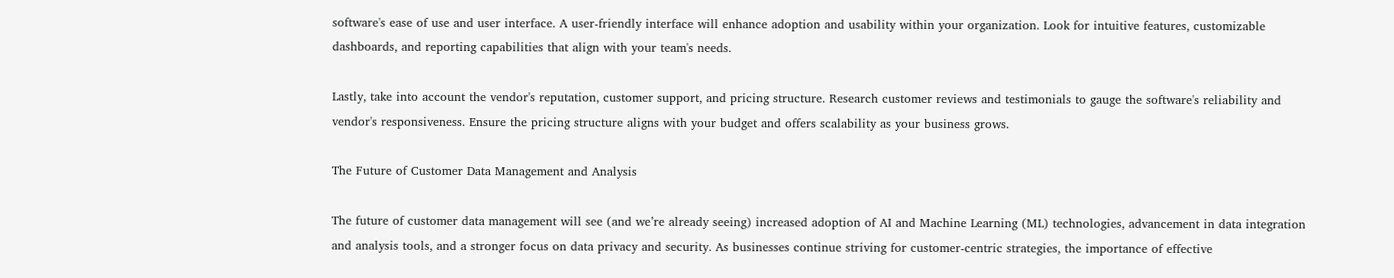software's ease of use and user interface. A user-friendly interface will enhance adoption and usability within your organization. Look for intuitive features, customizable dashboards, and reporting capabilities that align with your team's needs.

Lastly, take into account the vendor's reputation, customer support, and pricing structure. Research customer reviews and testimonials to gauge the software's reliability and vendor's responsiveness. Ensure the pricing structure aligns with your budget and offers scalability as your business grows.

The Future of Customer Data Management and Analysis

The future of customer data management will see (and we’re already seeing) increased adoption of AI and Machine Learning (ML) technologies, advancement in data integration and analysis tools, and a stronger focus on data privacy and security. As businesses continue striving for customer-centric strategies, the importance of effective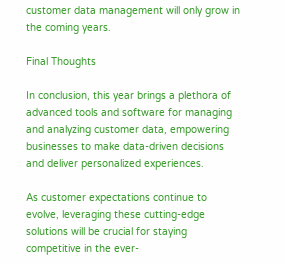customer data management will only grow in the coming years.

Final Thoughts

In conclusion, this year brings a plethora of advanced tools and software for managing and analyzing customer data, empowering businesses to make data-driven decisions and deliver personalized experiences.

As customer expectations continue to evolve, leveraging these cutting-edge solutions will be crucial for staying competitive in the ever-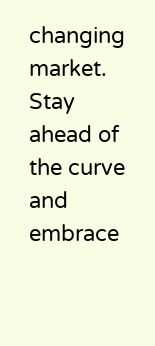changing market. Stay ahead of the curve and embrace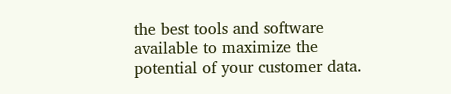the best tools and software available to maximize the potential of your customer data.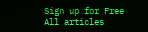Sign up for Free
All articles